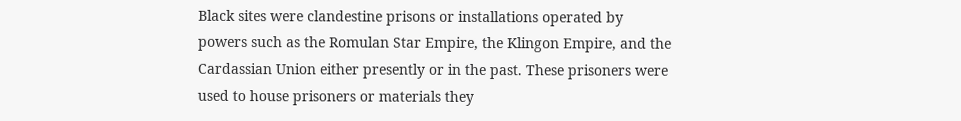Black sites were clandestine prisons or installations operated by powers such as the Romulan Star Empire, the Klingon Empire, and the Cardassian Union either presently or in the past. These prisoners were used to house prisoners or materials they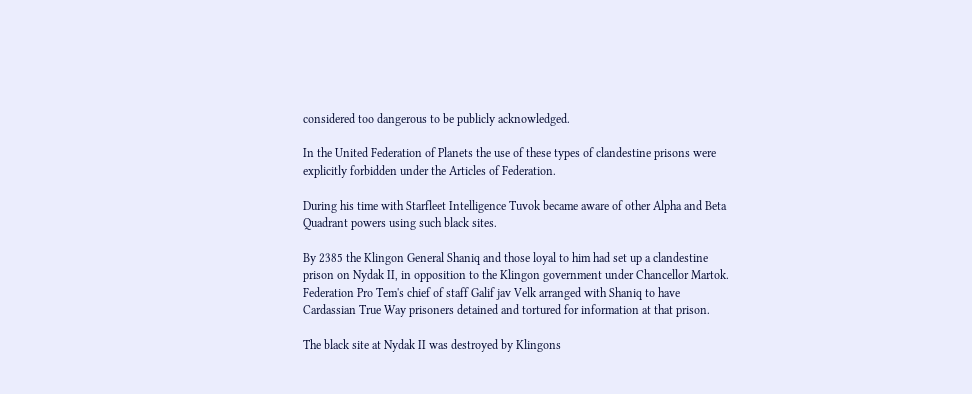considered too dangerous to be publicly acknowledged.

In the United Federation of Planets the use of these types of clandestine prisons were explicitly forbidden under the Articles of Federation.

During his time with Starfleet Intelligence Tuvok became aware of other Alpha and Beta Quadrant powers using such black sites.

By 2385 the Klingon General Shaniq and those loyal to him had set up a clandestine prison on Nydak II, in opposition to the Klingon government under Chancellor Martok. Federation Pro Tem's chief of staff Galif jav Velk arranged with Shaniq to have Cardassian True Way prisoners detained and tortured for information at that prison.

The black site at Nydak II was destroyed by Klingons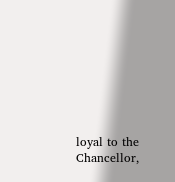loyal to the Chancellor,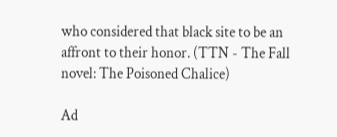who considered that black site to be an affront to their honor. (TTN - The Fall novel: The Poisoned Chalice)

Ad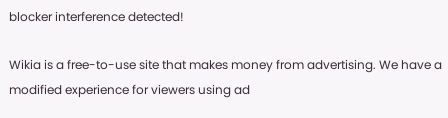blocker interference detected!

Wikia is a free-to-use site that makes money from advertising. We have a modified experience for viewers using ad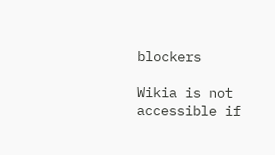blockers

Wikia is not accessible if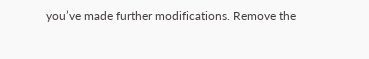you’ve made further modifications. Remove the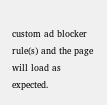custom ad blocker rule(s) and the page will load as expected.